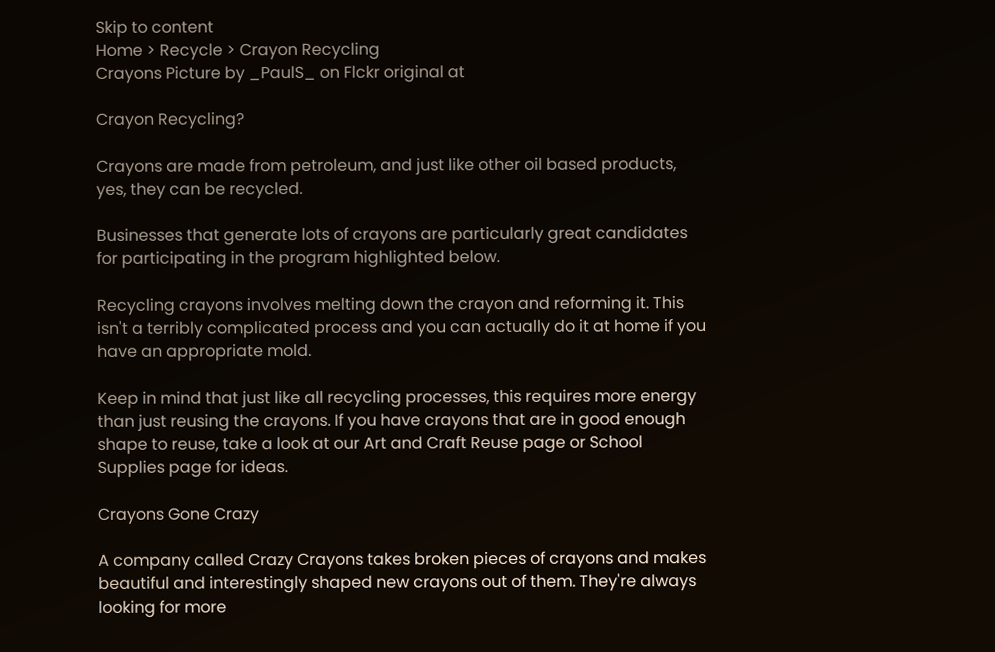Skip to content
Home > Recycle > Crayon Recycling
Crayons Picture by _PaulS_ on Flckr original at

Crayon Recycling?

Crayons are made from petroleum, and just like other oil based products, yes, they can be recycled.

Businesses that generate lots of crayons are particularly great candidates for participating in the program highlighted below.

Recycling crayons involves melting down the crayon and reforming it. This isn't a terribly complicated process and you can actually do it at home if you have an appropriate mold.

Keep in mind that just like all recycling processes, this requires more energy than just reusing the crayons. If you have crayons that are in good enough shape to reuse, take a look at our Art and Craft Reuse page or School Supplies page for ideas.

Crayons Gone Crazy

A company called Crazy Crayons takes broken pieces of crayons and makes beautiful and interestingly shaped new crayons out of them. They're always looking for more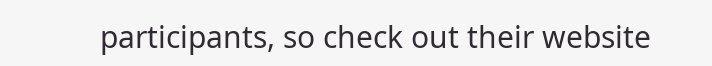participants, so check out their website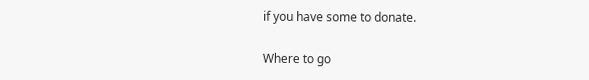if you have some to donate.

Where to go